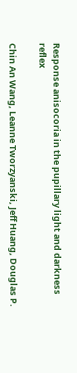Response anisocoria in the pupillary light and darkness reflex

Chin An Wang, Leanne Tworzyanski, Jeff Huang, Douglas P.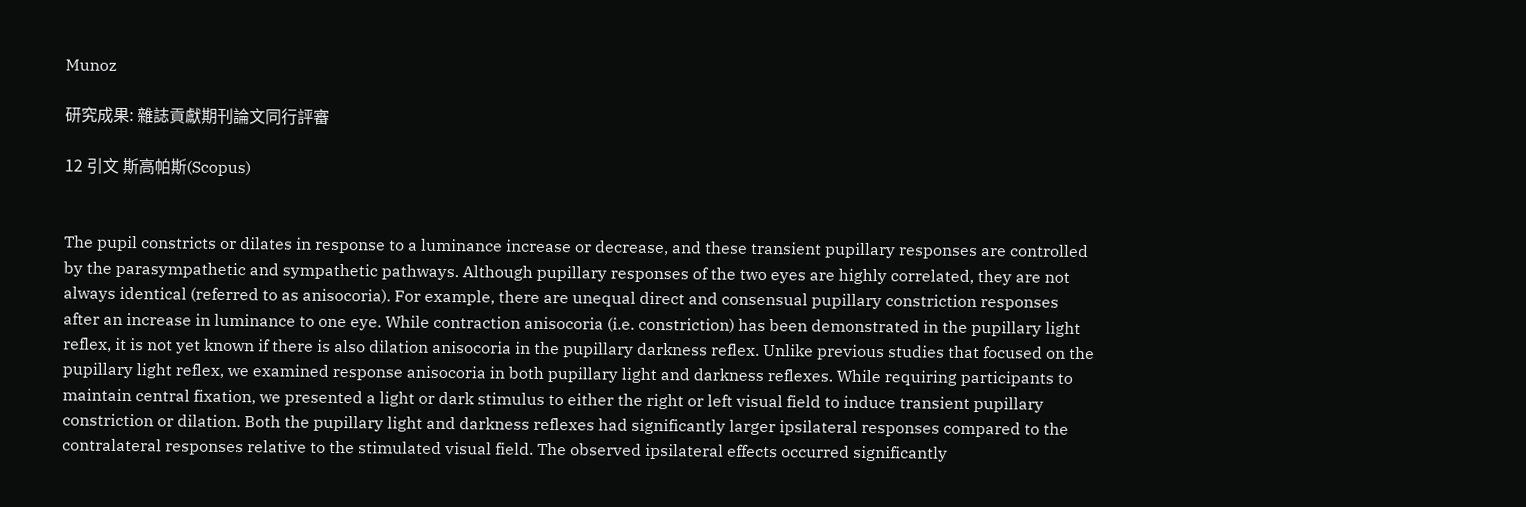Munoz

研究成果: 雜誌貢獻期刊論文同行評審

12 引文 斯高帕斯(Scopus)


The pupil constricts or dilates in response to a luminance increase or decrease, and these transient pupillary responses are controlled by the parasympathetic and sympathetic pathways. Although pupillary responses of the two eyes are highly correlated, they are not always identical (referred to as anisocoria). For example, there are unequal direct and consensual pupillary constriction responses after an increase in luminance to one eye. While contraction anisocoria (i.e. constriction) has been demonstrated in the pupillary light reflex, it is not yet known if there is also dilation anisocoria in the pupillary darkness reflex. Unlike previous studies that focused on the pupillary light reflex, we examined response anisocoria in both pupillary light and darkness reflexes. While requiring participants to maintain central fixation, we presented a light or dark stimulus to either the right or left visual field to induce transient pupillary constriction or dilation. Both the pupillary light and darkness reflexes had significantly larger ipsilateral responses compared to the contralateral responses relative to the stimulated visual field. The observed ipsilateral effects occurred significantly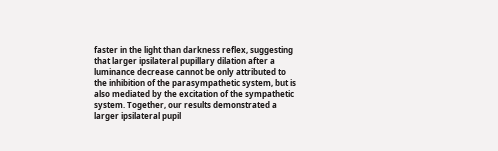faster in the light than darkness reflex, suggesting that larger ipsilateral pupillary dilation after a luminance decrease cannot be only attributed to the inhibition of the parasympathetic system, but is also mediated by the excitation of the sympathetic system. Together, our results demonstrated a larger ipsilateral pupil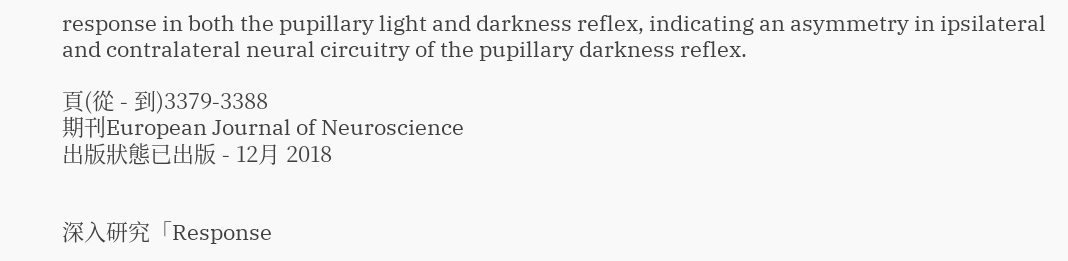response in both the pupillary light and darkness reflex, indicating an asymmetry in ipsilateral and contralateral neural circuitry of the pupillary darkness reflex.

頁(從 - 到)3379-3388
期刊European Journal of Neuroscience
出版狀態已出版 - 12月 2018


深入研究「Response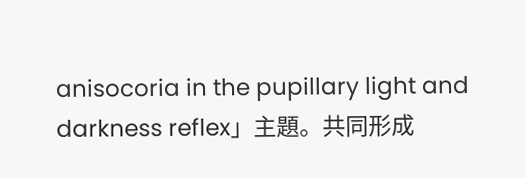anisocoria in the pupillary light and darkness reflex」主題。共同形成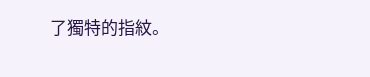了獨特的指紋。